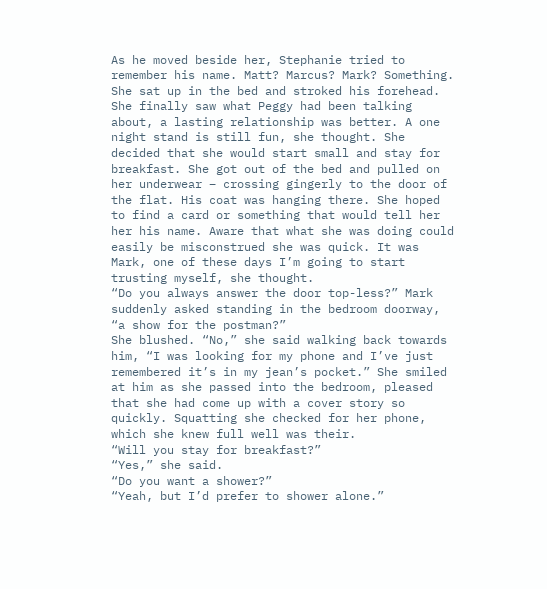As he moved beside her, Stephanie tried to remember his name. Matt? Marcus? Mark? Something. She sat up in the bed and stroked his forehead. She finally saw what Peggy had been talking about, a lasting relationship was better. A one night stand is still fun, she thought. She decided that she would start small and stay for breakfast. She got out of the bed and pulled on her underwear – crossing gingerly to the door of the flat. His coat was hanging there. She hoped to find a card or something that would tell her her his name. Aware that what she was doing could easily be misconstrued she was quick. It was Mark, one of these days I’m going to start trusting myself, she thought.
“Do you always answer the door top-less?” Mark suddenly asked standing in the bedroom doorway, “a show for the postman?”
She blushed. “No,” she said walking back towards him, “I was looking for my phone and I’ve just remembered it’s in my jean’s pocket.” She smiled at him as she passed into the bedroom, pleased that she had come up with a cover story so quickly. Squatting she checked for her phone, which she knew full well was their.
“Will you stay for breakfast?”
“Yes,” she said.
“Do you want a shower?”
“Yeah, but I’d prefer to shower alone.”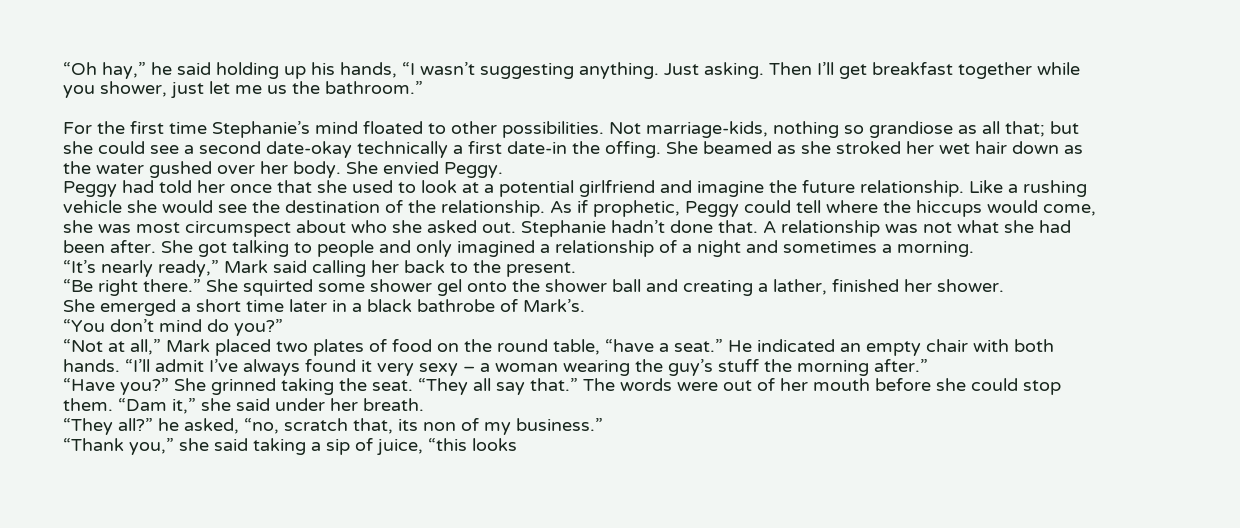“Oh hay,” he said holding up his hands, “I wasn’t suggesting anything. Just asking. Then I’ll get breakfast together while you shower, just let me us the bathroom.”

For the first time Stephanie’s mind floated to other possibilities. Not marriage-kids, nothing so grandiose as all that; but she could see a second date-okay technically a first date-in the offing. She beamed as she stroked her wet hair down as the water gushed over her body. She envied Peggy.
Peggy had told her once that she used to look at a potential girlfriend and imagine the future relationship. Like a rushing vehicle she would see the destination of the relationship. As if prophetic, Peggy could tell where the hiccups would come, she was most circumspect about who she asked out. Stephanie hadn’t done that. A relationship was not what she had been after. She got talking to people and only imagined a relationship of a night and sometimes a morning.
“It’s nearly ready,” Mark said calling her back to the present.
“Be right there.” She squirted some shower gel onto the shower ball and creating a lather, finished her shower.
She emerged a short time later in a black bathrobe of Mark’s.
“You don’t mind do you?”
“Not at all,” Mark placed two plates of food on the round table, “have a seat.” He indicated an empty chair with both hands. “I’ll admit I’ve always found it very sexy – a woman wearing the guy’s stuff the morning after.”
“Have you?” She grinned taking the seat. “They all say that.” The words were out of her mouth before she could stop them. “Dam it,” she said under her breath.
“They all?” he asked, “no, scratch that, its non of my business.”
“Thank you,” she said taking a sip of juice, “this looks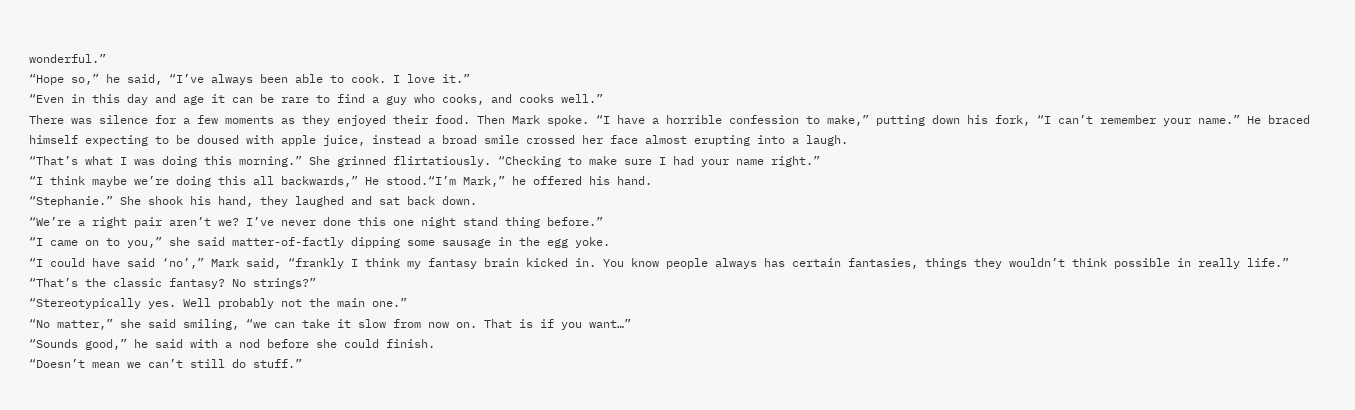wonderful.”
“Hope so,” he said, “I’ve always been able to cook. I love it.”
“Even in this day and age it can be rare to find a guy who cooks, and cooks well.”
There was silence for a few moments as they enjoyed their food. Then Mark spoke. “I have a horrible confession to make,” putting down his fork, “I can’t remember your name.” He braced himself expecting to be doused with apple juice, instead a broad smile crossed her face almost erupting into a laugh.
“That’s what I was doing this morning.” She grinned flirtatiously. “Checking to make sure I had your name right.”
“I think maybe we’re doing this all backwards,” He stood.“I’m Mark,” he offered his hand.
“Stephanie.” She shook his hand, they laughed and sat back down.
“We’re a right pair aren’t we? I’ve never done this one night stand thing before.”
“I came on to you,” she said matter-of-factly dipping some sausage in the egg yoke.
“I could have said ‘no’,” Mark said, “frankly I think my fantasy brain kicked in. You know people always has certain fantasies, things they wouldn’t think possible in really life.”
“That’s the classic fantasy? No strings?”
“Stereotypically yes. Well probably not the main one.”
“No matter,” she said smiling, “we can take it slow from now on. That is if you want…”
“Sounds good,” he said with a nod before she could finish.
“Doesn’t mean we can’t still do stuff.”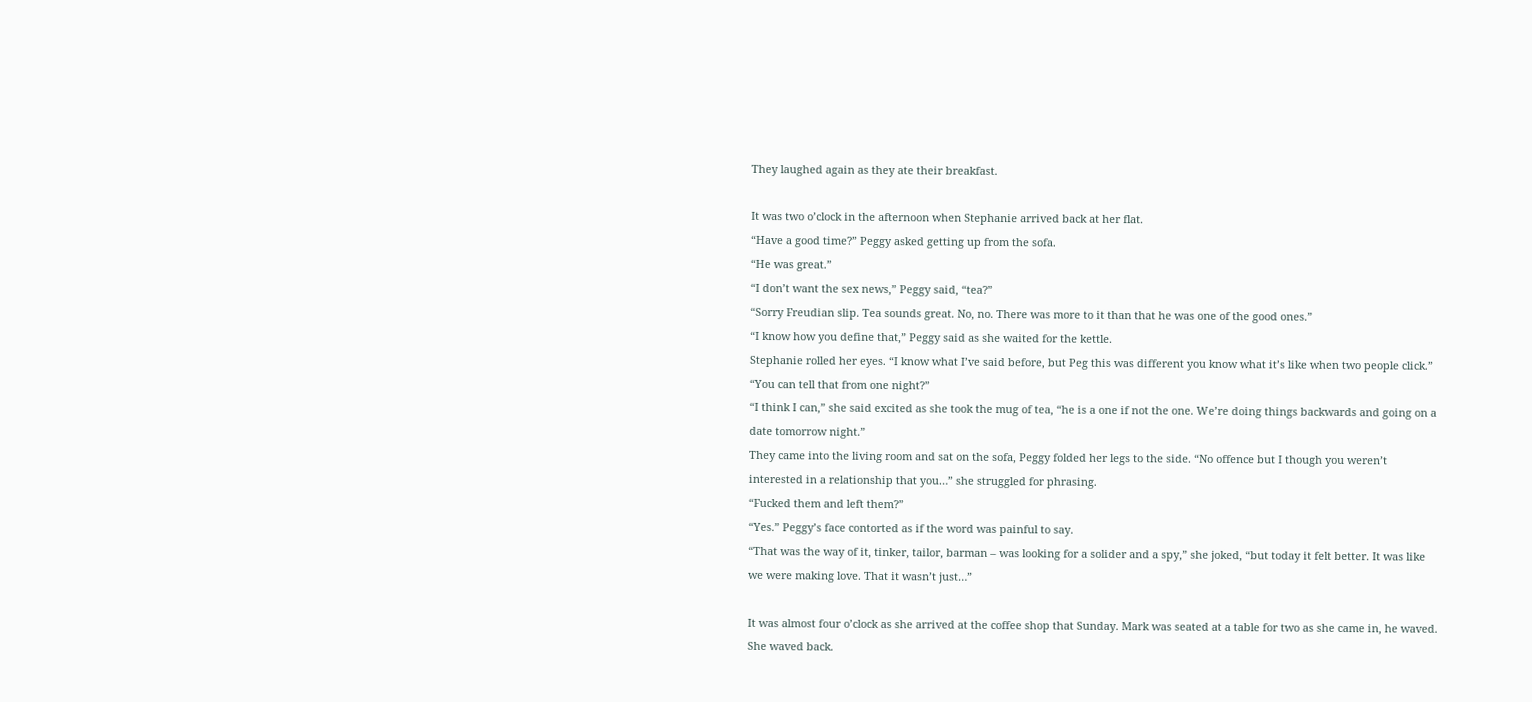They laughed again as they ate their breakfast.

It was two o’clock in the afternoon when Stephanie arrived back at her flat.
“Have a good time?” Peggy asked getting up from the sofa.
“He was great.”
“I don’t want the sex news,” Peggy said, “tea?”
“Sorry Freudian slip. Tea sounds great. No, no. There was more to it than that he was one of the good ones.”
“I know how you define that,” Peggy said as she waited for the kettle.
Stephanie rolled her eyes. “I know what I’ve said before, but Peg this was different you know what it’s like when two people click.”
“You can tell that from one night?”
“I think I can,” she said excited as she took the mug of tea, “he is a one if not the one. We’re doing things backwards and going on a date tomorrow night.”
They came into the living room and sat on the sofa, Peggy folded her legs to the side. “No offence but I though you weren’t interested in a relationship that you…” she struggled for phrasing.
“Fucked them and left them?”
“Yes.” Peggy’s face contorted as if the word was painful to say.
“That was the way of it, tinker, tailor, barman – was looking for a solider and a spy,” she joked, “but today it felt better. It was like we were making love. That it wasn’t just…”

It was almost four o’clock as she arrived at the coffee shop that Sunday. Mark was seated at a table for two as she came in, he waved. She waved back.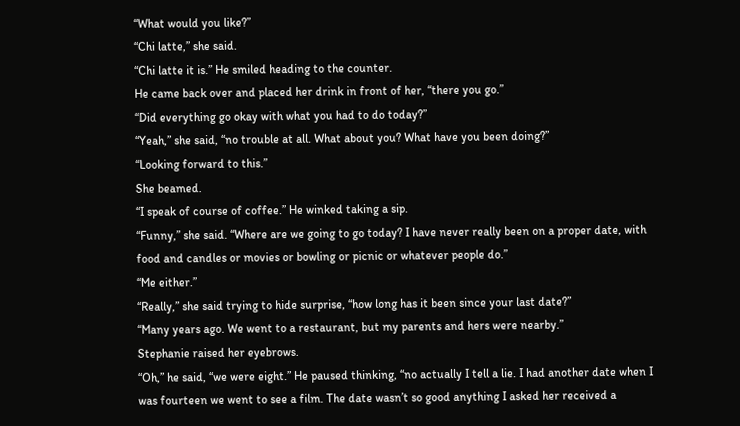“What would you like?”
“Chi latte,” she said.
“Chi latte it is.” He smiled heading to the counter.
He came back over and placed her drink in front of her, “there you go.”
“Did everything go okay with what you had to do today?”
“Yeah,” she said, “no trouble at all. What about you? What have you been doing?”
“Looking forward to this.”
She beamed.
“I speak of course of coffee.” He winked taking a sip.
“Funny,” she said. “Where are we going to go today? I have never really been on a proper date, with food and candles or movies or bowling or picnic or whatever people do.”
“Me either.”
“Really,” she said trying to hide surprise, “how long has it been since your last date?”
“Many years ago. We went to a restaurant, but my parents and hers were nearby.”
Stephanie raised her eyebrows.
“Oh,” he said, “we were eight.” He paused thinking, “no actually I tell a lie. I had another date when I was fourteen we went to see a film. The date wasn’t so good anything I asked her received a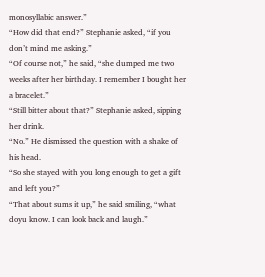monosyllabic answer.”
“How did that end?” Stephanie asked, “if you don’t mind me asking.”
“Of course not,” he said, “she dumped me two weeks after her birthday. I remember I bought her a bracelet.”
“Still bitter about that?” Stephanie asked, sipping her drink.
“No.” He dismissed the question with a shake of his head.
“So she stayed with you long enough to get a gift and left you?”
“That about sums it up,” he said smiling, “what doyu know. I can look back and laugh.”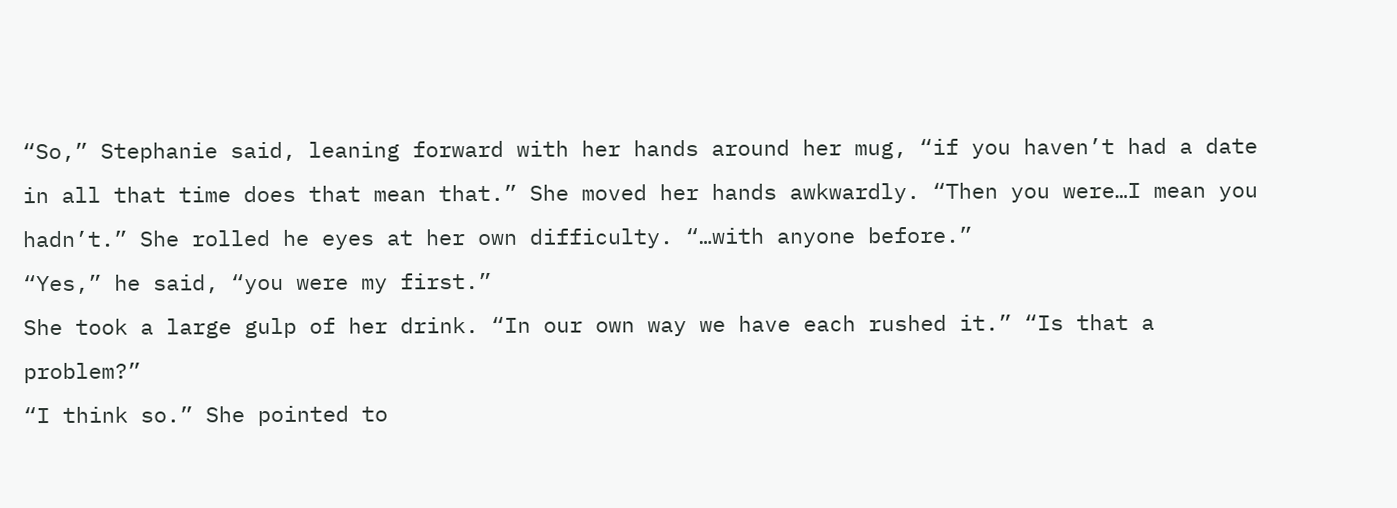“So,” Stephanie said, leaning forward with her hands around her mug, “if you haven’t had a date in all that time does that mean that.” She moved her hands awkwardly. “Then you were…I mean you hadn’t.” She rolled he eyes at her own difficulty. “…with anyone before.”
“Yes,” he said, “you were my first.”
She took a large gulp of her drink. “In our own way we have each rushed it.” “Is that a problem?”
“I think so.” She pointed to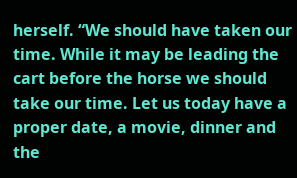herself. “We should have taken our time. While it may be leading the cart before the horse we should take our time. Let us today have a proper date, a movie, dinner and the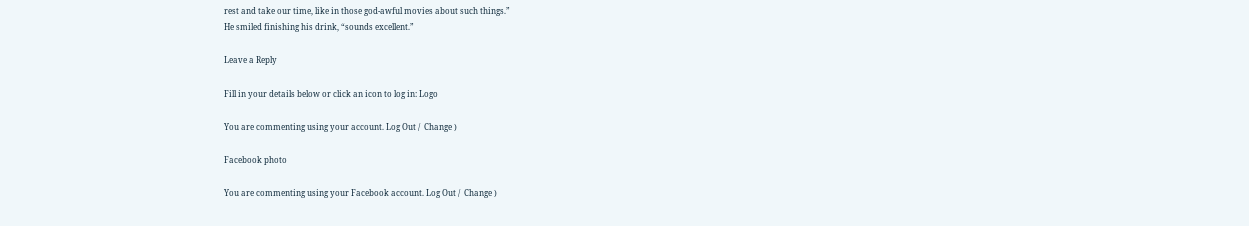rest and take our time, like in those god-awful movies about such things.”
He smiled finishing his drink, “sounds excellent.”

Leave a Reply

Fill in your details below or click an icon to log in: Logo

You are commenting using your account. Log Out /  Change )

Facebook photo

You are commenting using your Facebook account. Log Out /  Change )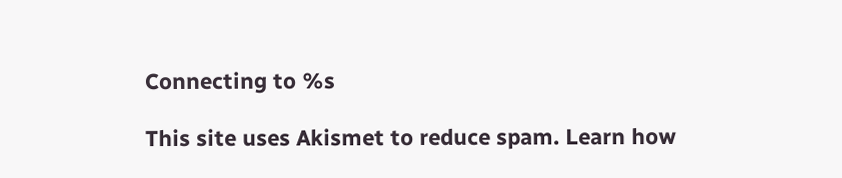Connecting to %s

This site uses Akismet to reduce spam. Learn how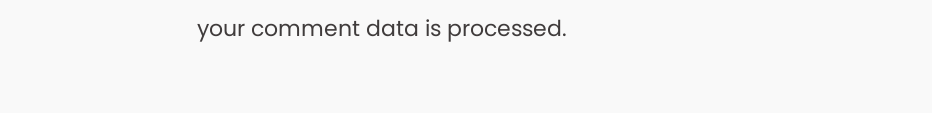your comment data is processed.